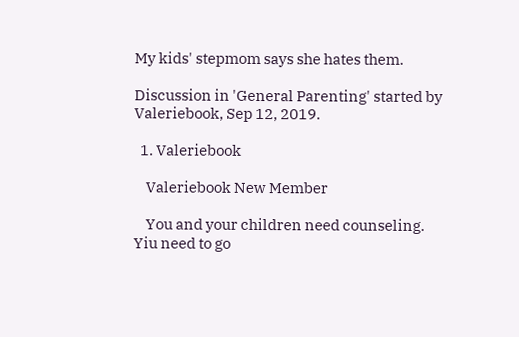My kids' stepmom says she hates them.

Discussion in 'General Parenting' started by Valeriebook, Sep 12, 2019.

  1. Valeriebook

    Valeriebook New Member

    You and your children need counseling. Yiu need to go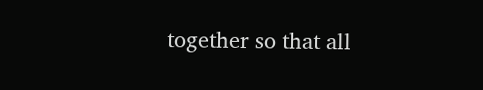together so that all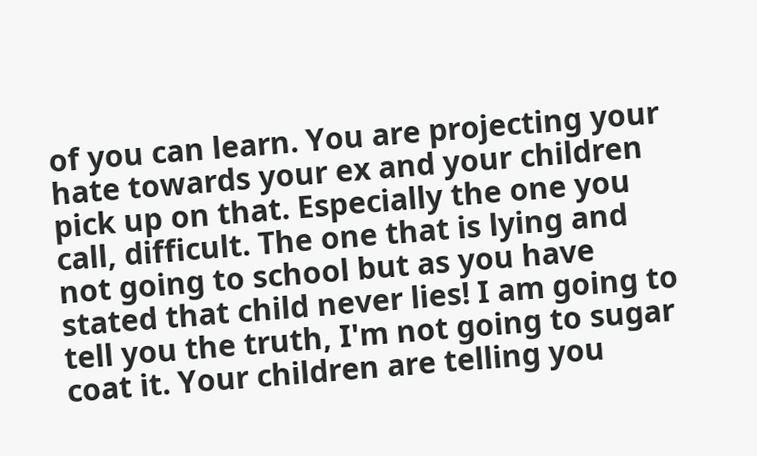of you can learn. You are projecting your hate towards your ex and your children pick up on that. Especially the one you call, difficult. The one that is lying and not going to school but as you have stated that child never lies! I am going to tell you the truth, I'm not going to sugar coat it. Your children are telling you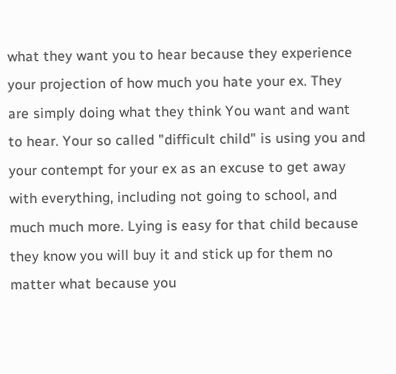what they want you to hear because they experience your projection of how much you hate your ex. They are simply doing what they think You want and want to hear. Your so called "difficult child" is using you and your contempt for your ex as an excuse to get away with everything, including not going to school, and much much more. Lying is easy for that child because they know you will buy it and stick up for them no matter what because you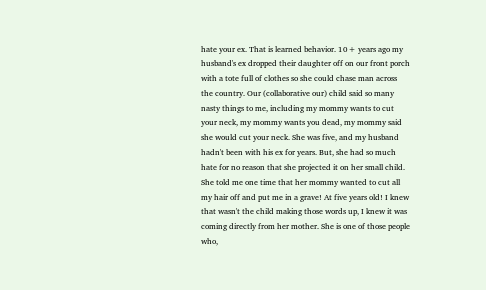hate your ex. That is learned behavior. 10+ years ago my husband's ex dropped their daughter off on our front porch with a tote full of clothes so she could chase man across the country. Our (collaborative our) child said so many nasty things to me, including my mommy wants to cut your neck, my mommy wants you dead, my mommy said she would cut your neck. She was five, and my husband hadn't been with his ex for years. But, she had so much hate for no reason that she projected it on her small child. She told me one time that her mommy wanted to cut all my hair off and put me in a grave! At five years old! I knew that wasn't the child making those words up, I knew it was coming directly from her mother. She is one of those people who,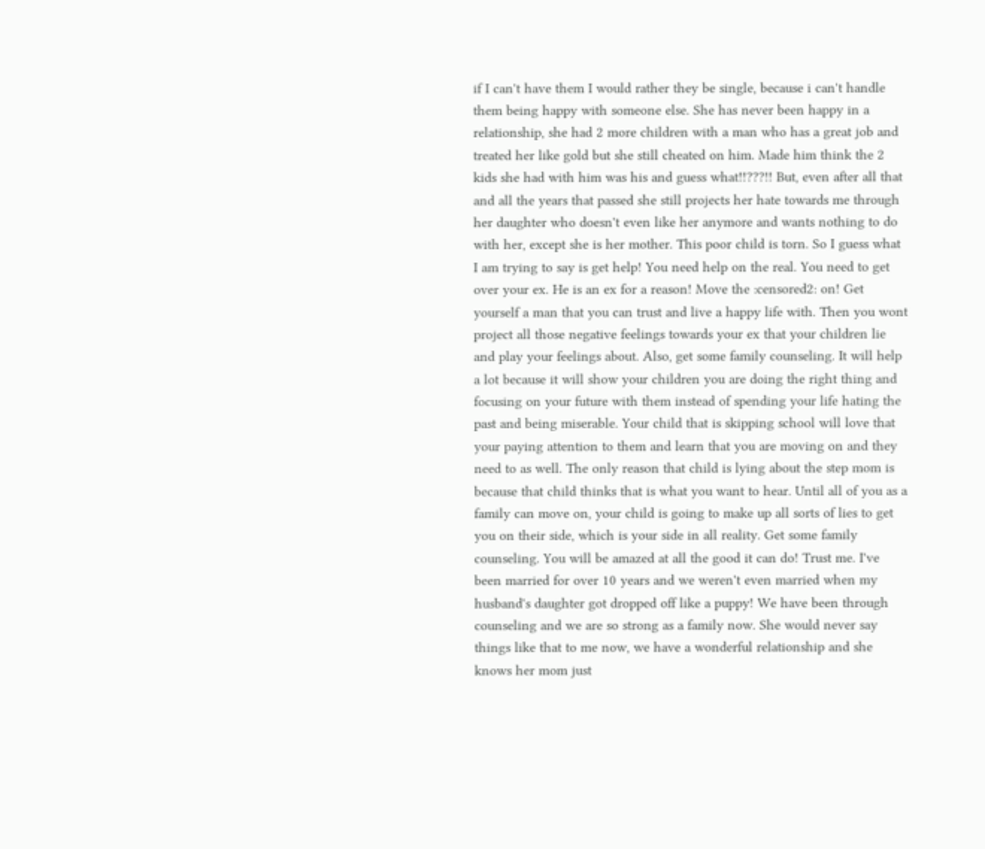if I can't have them I would rather they be single, because i can't handle them being happy with someone else. She has never been happy in a relationship, she had 2 more children with a man who has a great job and treated her like gold but she still cheated on him. Made him think the 2 kids she had with him was his and guess what!!???!! But, even after all that and all the years that passed she still projects her hate towards me through her daughter who doesn't even like her anymore and wants nothing to do with her, except she is her mother. This poor child is torn. So I guess what I am trying to say is get help! You need help on the real. You need to get over your ex. He is an ex for a reason! Move the :censored2: on! Get yourself a man that you can trust and live a happy life with. Then you wont project all those negative feelings towards your ex that your children lie and play your feelings about. Also, get some family counseling. It will help a lot because it will show your children you are doing the right thing and focusing on your future with them instead of spending your life hating the past and being miserable. Your child that is skipping school will love that your paying attention to them and learn that you are moving on and they need to as well. The only reason that child is lying about the step mom is because that child thinks that is what you want to hear. Until all of you as a family can move on, your child is going to make up all sorts of lies to get you on their side, which is your side in all reality. Get some family counseling. You will be amazed at all the good it can do! Trust me. I've been married for over 10 years and we weren't even married when my husband's daughter got dropped off like a puppy! We have been through counseling and we are so strong as a family now. She would never say things like that to me now, we have a wonderful relationship and she knows her mom just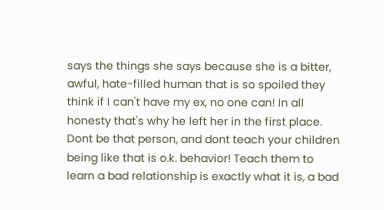says the things she says because she is a bitter, awful, hate-filled human that is so spoiled they think if I can't have my ex, no one can! In all honesty that's why he left her in the first place. Dont be that person, and dont teach your children being like that is o.k. behavior! Teach them to learn a bad relationship is exactly what it is, a bad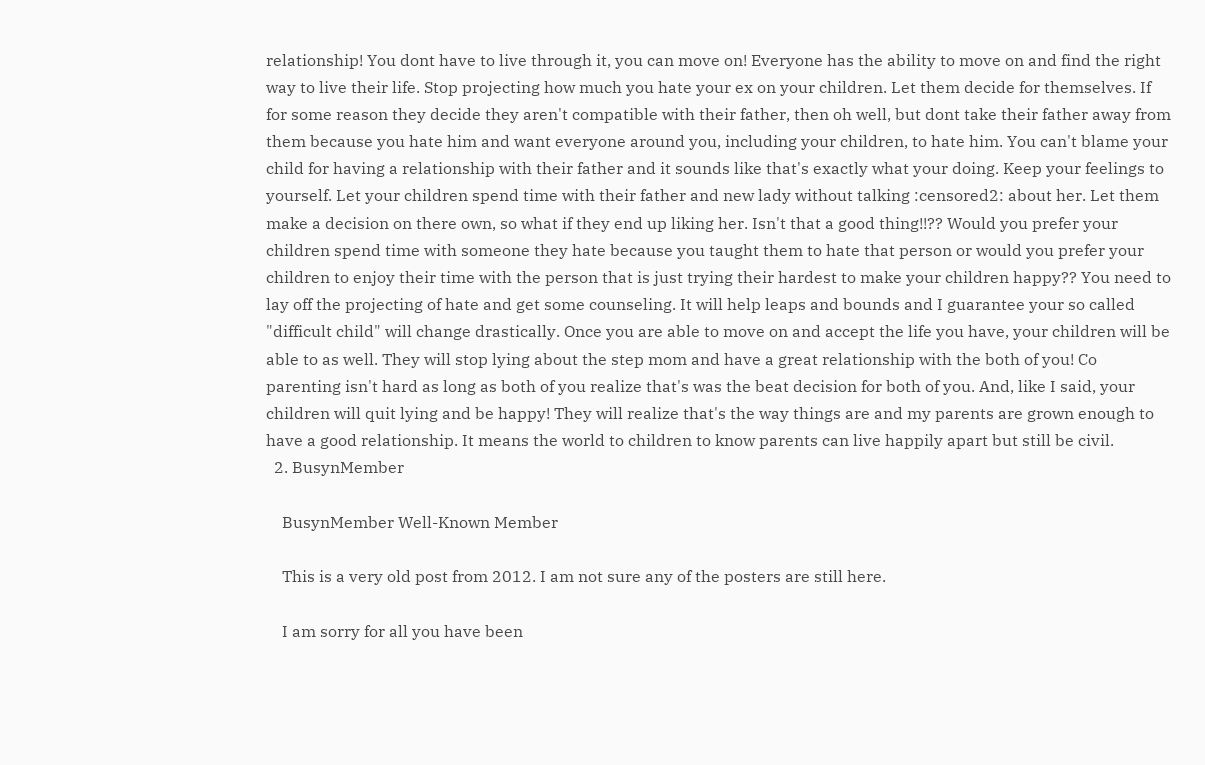relationship! You dont have to live through it, you can move on! Everyone has the ability to move on and find the right way to live their life. Stop projecting how much you hate your ex on your children. Let them decide for themselves. If for some reason they decide they aren't compatible with their father, then oh well, but dont take their father away from them because you hate him and want everyone around you, including your children, to hate him. You can't blame your child for having a relationship with their father and it sounds like that's exactly what your doing. Keep your feelings to yourself. Let your children spend time with their father and new lady without talking :censored2: about her. Let them make a decision on there own, so what if they end up liking her. Isn't that a good thing!!?? Would you prefer your children spend time with someone they hate because you taught them to hate that person or would you prefer your children to enjoy their time with the person that is just trying their hardest to make your children happy?? You need to lay off the projecting of hate and get some counseling. It will help leaps and bounds and I guarantee your so called "difficult child" will change drastically. Once you are able to move on and accept the life you have, your children will be able to as well. They will stop lying about the step mom and have a great relationship with the both of you! Co parenting isn't hard as long as both of you realize that's was the beat decision for both of you. And, like I said, your children will quit lying and be happy! They will realize that's the way things are and my parents are grown enough to have a good relationship. It means the world to children to know parents can live happily apart but still be civil.
  2. BusynMember

    BusynMember Well-Known Member

    This is a very old post from 2012. I am not sure any of the posters are still here.

    I am sorry for all you have been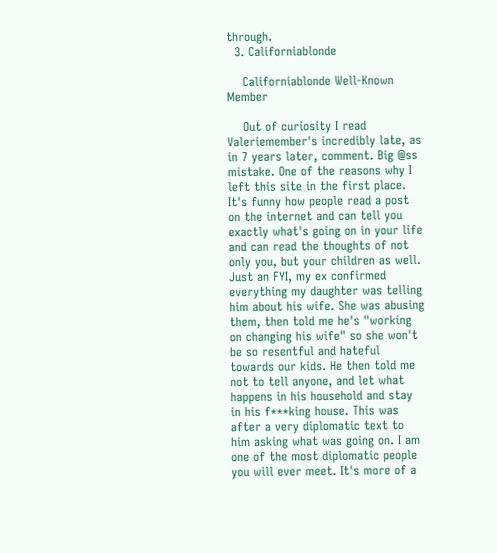through.
  3. Californiablonde

    Californiablonde Well-Known Member

    Out of curiosity I read Valeriemember's incredibly late, as in 7 years later, comment. Big @ss mistake. One of the reasons why I left this site in the first place. It's funny how people read a post on the internet and can tell you exactly what's going on in your life and can read the thoughts of not only you, but your children as well. Just an FYI, my ex confirmed everything my daughter was telling him about his wife. She was abusing them, then told me he's "working on changing his wife" so she won't be so resentful and hateful towards our kids. He then told me not to tell anyone, and let what happens in his household and stay in his f***king house. This was after a very diplomatic text to him asking what was going on. I am one of the most diplomatic people you will ever meet. It's more of a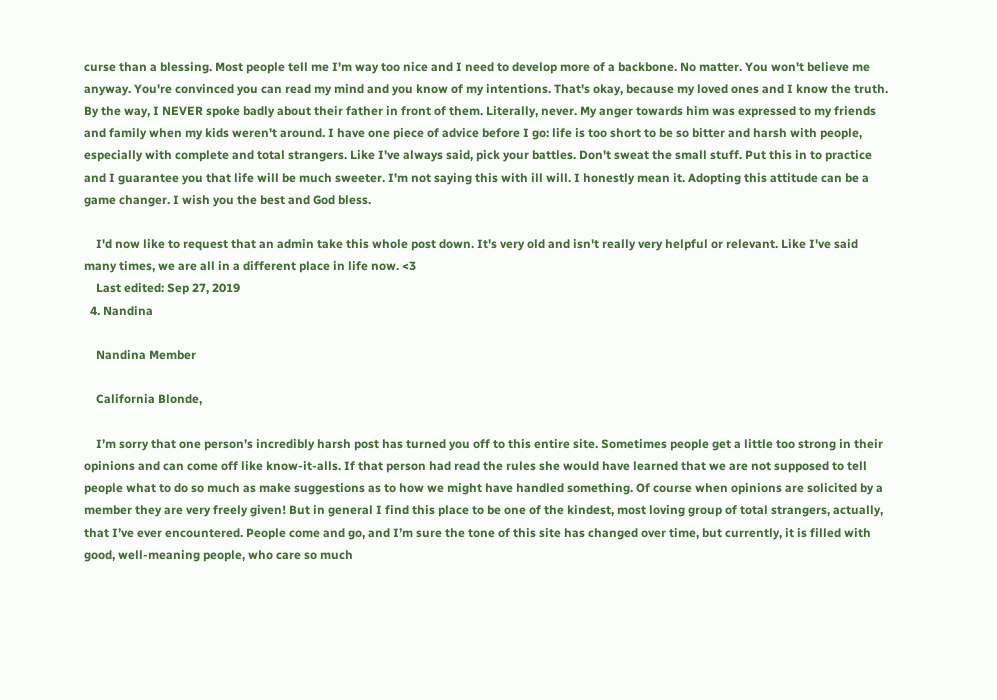curse than a blessing. Most people tell me I'm way too nice and I need to develop more of a backbone. No matter. You won't believe me anyway. You're convinced you can read my mind and you know of my intentions. That's okay, because my loved ones and I know the truth. By the way, I NEVER spoke badly about their father in front of them. Literally, never. My anger towards him was expressed to my friends and family when my kids weren't around. I have one piece of advice before I go: life is too short to be so bitter and harsh with people, especially with complete and total strangers. Like I've always said, pick your battles. Don't sweat the small stuff. Put this in to practice and I guarantee you that life will be much sweeter. I'm not saying this with ill will. I honestly mean it. Adopting this attitude can be a game changer. I wish you the best and God bless.

    I'd now like to request that an admin take this whole post down. It's very old and isn't really very helpful or relevant. Like I've said many times, we are all in a different place in life now. <3
    Last edited: Sep 27, 2019
  4. Nandina

    Nandina Member

    California Blonde,

    I’m sorry that one person’s incredibly harsh post has turned you off to this entire site. Sometimes people get a little too strong in their opinions and can come off like know-it-alls. If that person had read the rules she would have learned that we are not supposed to tell people what to do so much as make suggestions as to how we might have handled something. Of course when opinions are solicited by a member they are very freely given! But in general I find this place to be one of the kindest, most loving group of total strangers, actually, that I’ve ever encountered. People come and go, and I’m sure the tone of this site has changed over time, but currently, it is filled with good, well-meaning people, who care so much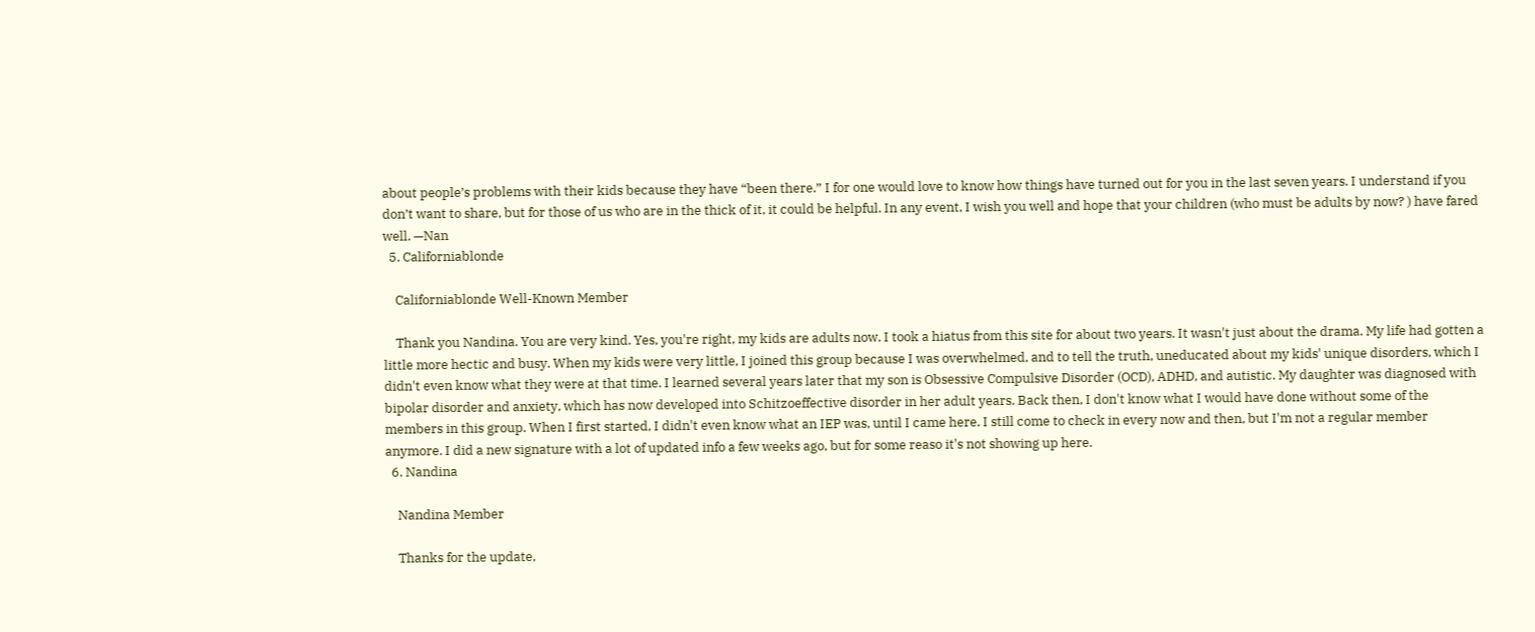about people’s problems with their kids because they have “been there.” I for one would love to know how things have turned out for you in the last seven years. I understand if you don’t want to share, but for those of us who are in the thick of it, it could be helpful. In any event, I wish you well and hope that your children (who must be adults by now? ) have fared well. —Nan
  5. Californiablonde

    Californiablonde Well-Known Member

    Thank you Nandina. You are very kind. Yes, you're right, my kids are adults now. I took a hiatus from this site for about two years. It wasn't just about the drama. My life had gotten a little more hectic and busy. When my kids were very little, I joined this group because I was overwhelmed, and to tell the truth, uneducated about my kids' unique disorders, which I didn't even know what they were at that time. I learned several years later that my son is Obsessive Compulsive Disorder (OCD), ADHD, and autistic. My daughter was diagnosed with bipolar disorder and anxiety, which has now developed into Schitzoeffective disorder in her adult years. Back then, I don't know what I would have done without some of the members in this group. When I first started, I didn't even know what an IEP was, until I came here. I still come to check in every now and then, but I'm not a regular member anymore. I did a new signature with a lot of updated info a few weeks ago, but for some reaso it's not showing up here.
  6. Nandina

    Nandina Member

    Thanks for the update,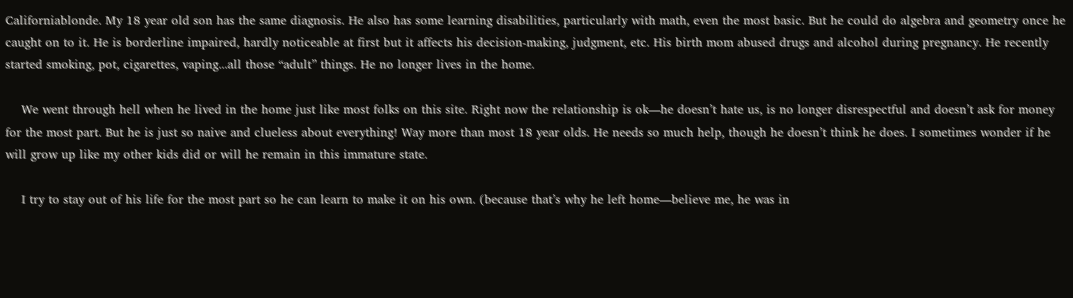Californiablonde. My 18 year old son has the same diagnosis. He also has some learning disabilities, particularly with math, even the most basic. But he could do algebra and geometry once he caught on to it. He is borderline impaired, hardly noticeable at first but it affects his decision-making, judgment, etc. His birth mom abused drugs and alcohol during pregnancy. He recently started smoking, pot, cigarettes, vaping...all those “adult” things. He no longer lives in the home.

    We went through hell when he lived in the home just like most folks on this site. Right now the relationship is ok—he doesn’t hate us, is no longer disrespectful and doesn’t ask for money for the most part. But he is just so naive and clueless about everything! Way more than most 18 year olds. He needs so much help, though he doesn’t think he does. I sometimes wonder if he will grow up like my other kids did or will he remain in this immature state.

    I try to stay out of his life for the most part so he can learn to make it on his own. (because that’s why he left home—believe me, he was in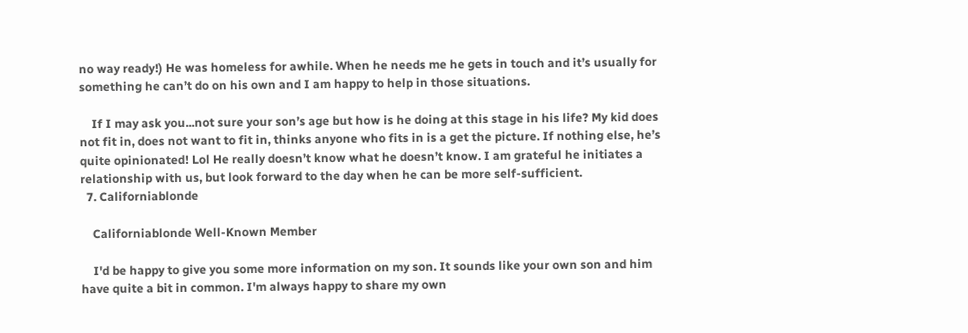no way ready!) He was homeless for awhile. When he needs me he gets in touch and it’s usually for something he can’t do on his own and I am happy to help in those situations.

    If I may ask you...not sure your son’s age but how is he doing at this stage in his life? My kid does not fit in, does not want to fit in, thinks anyone who fits in is a get the picture. If nothing else, he’s quite opinionated! Lol He really doesn’t know what he doesn’t know. I am grateful he initiates a relationship with us, but look forward to the day when he can be more self-sufficient.
  7. Californiablonde

    Californiablonde Well-Known Member

    I'd be happy to give you some more information on my son. It sounds like your own son and him have quite a bit in common. I'm always happy to share my own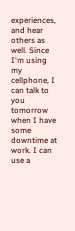experiences, and hear others as well. Since I'm using my cellphone, I can talk to you tomorrow when I have some downtime at work. I can use a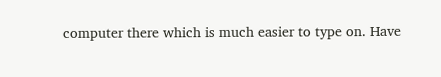computer there which is much easier to type on. Have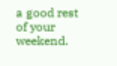a good rest of your weekend.